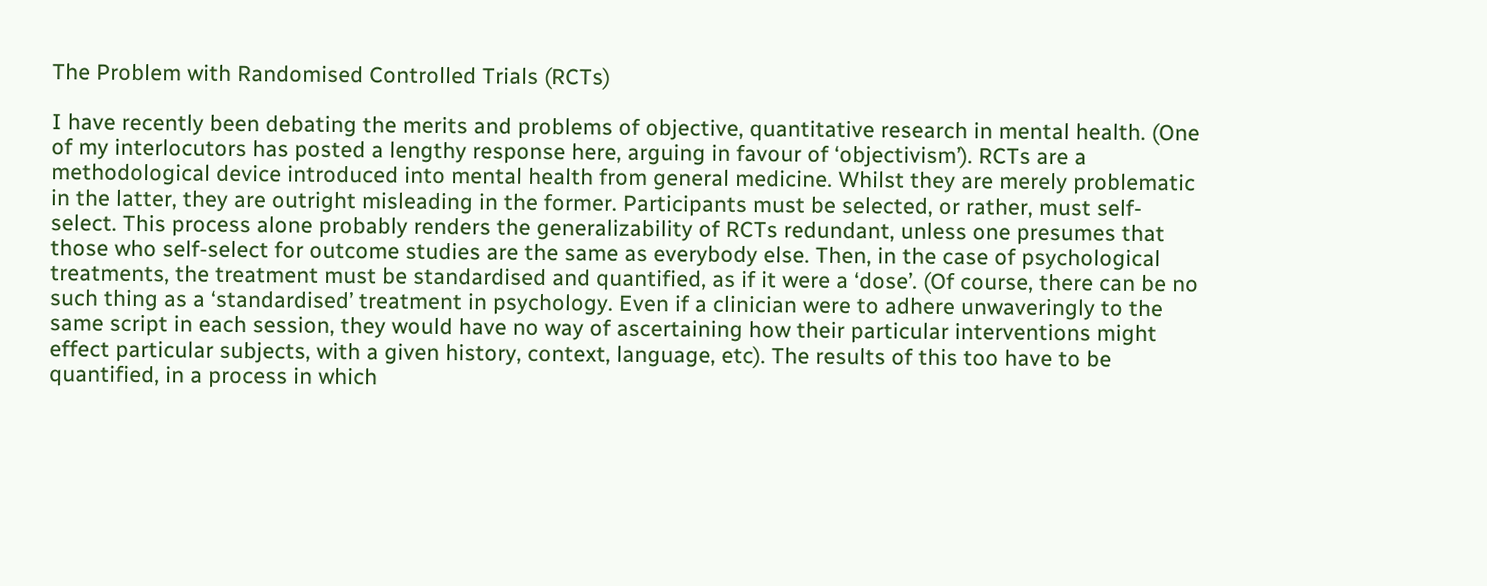The Problem with Randomised Controlled Trials (RCTs)

I have recently been debating the merits and problems of objective, quantitative research in mental health. (One of my interlocutors has posted a lengthy response here, arguing in favour of ‘objectivism’). RCTs are a methodological device introduced into mental health from general medicine. Whilst they are merely problematic in the latter, they are outright misleading in the former. Participants must be selected, or rather, must self-select. This process alone probably renders the generalizability of RCTs redundant, unless one presumes that those who self-select for outcome studies are the same as everybody else. Then, in the case of psychological treatments, the treatment must be standardised and quantified, as if it were a ‘dose’. (Of course, there can be no such thing as a ‘standardised’ treatment in psychology. Even if a clinician were to adhere unwaveringly to the same script in each session, they would have no way of ascertaining how their particular interventions might effect particular subjects, with a given history, context, language, etc). The results of this too have to be quantified, in a process in which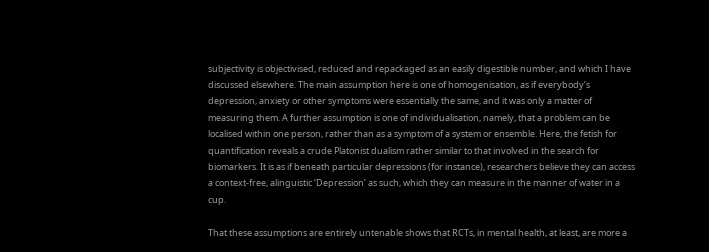subjectivity is objectivised, reduced and repackaged as an easily digestible number, and which I have discussed elsewhere. The main assumption here is one of homogenisation, as if everybody’s depression, anxiety or other symptoms were essentially the same, and it was only a matter of measuring them. A further assumption is one of individualisation, namely, that a problem can be localised within one person, rather than as a symptom of a system or ensemble. Here, the fetish for quantification reveals a crude Platonist dualism rather similar to that involved in the search for biomarkers. It is as if beneath particular depressions (for instance), researchers believe they can access a context-free, alinguistic ‘Depression’ as such, which they can measure in the manner of water in a cup.

That these assumptions are entirely untenable shows that RCTs, in mental health, at least, are more a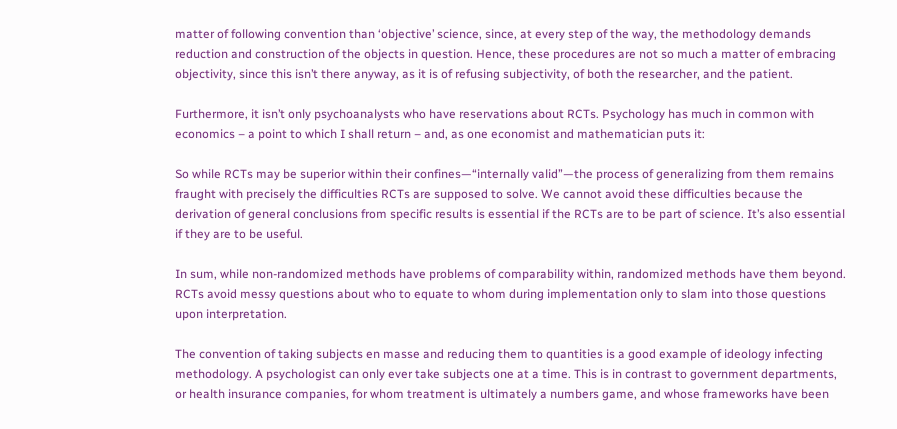matter of following convention than ‘objective’ science, since, at every step of the way, the methodology demands reduction and construction of the objects in question. Hence, these procedures are not so much a matter of embracing objectivity, since this isn’t there anyway, as it is of refusing subjectivity, of both the researcher, and the patient.

Furthermore, it isn’t only psychoanalysts who have reservations about RCTs. Psychology has much in common with economics – a point to which I shall return – and, as one economist and mathematician puts it:

So while RCTs may be superior within their confines—“internally valid”—the process of generalizing from them remains fraught with precisely the difficulties RCTs are supposed to solve. We cannot avoid these difficulties because the derivation of general conclusions from specific results is essential if the RCTs are to be part of science. It’s also essential if they are to be useful.

In sum, while non-randomized methods have problems of comparability within, randomized methods have them beyond. RCTs avoid messy questions about who to equate to whom during implementation only to slam into those questions upon interpretation.

The convention of taking subjects en masse and reducing them to quantities is a good example of ideology infecting methodology. A psychologist can only ever take subjects one at a time. This is in contrast to government departments, or health insurance companies, for whom treatment is ultimately a numbers game, and whose frameworks have been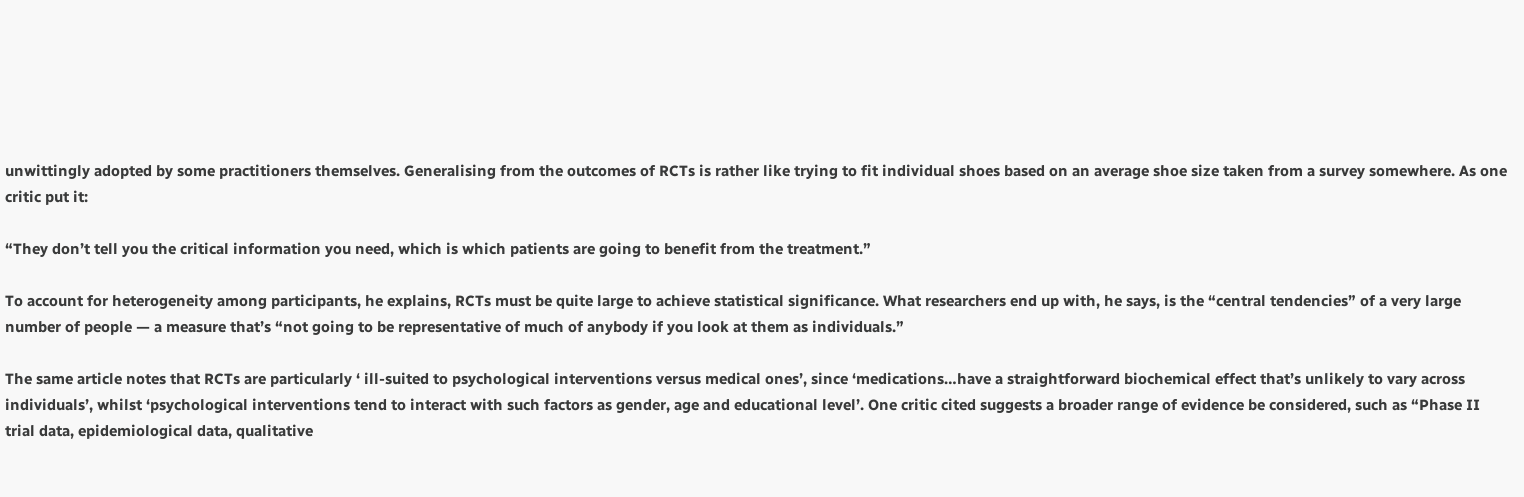unwittingly adopted by some practitioners themselves. Generalising from the outcomes of RCTs is rather like trying to fit individual shoes based on an average shoe size taken from a survey somewhere. As one critic put it:

“They don’t tell you the critical information you need, which is which patients are going to benefit from the treatment.”

To account for heterogeneity among participants, he explains, RCTs must be quite large to achieve statistical significance. What researchers end up with, he says, is the “central tendencies” of a very large number of people — a measure that’s “not going to be representative of much of anybody if you look at them as individuals.”

The same article notes that RCTs are particularly ‘ ill-suited to psychological interventions versus medical ones’, since ‘medications…have a straightforward biochemical effect that’s unlikely to vary across individuals’, whilst ‘psychological interventions tend to interact with such factors as gender, age and educational level’. One critic cited suggests a broader range of evidence be considered, such as “Phase II trial data, epidemiological data, qualitative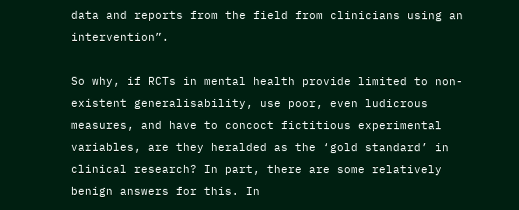data and reports from the field from clinicians using an intervention”.

So why, if RCTs in mental health provide limited to non-existent generalisability, use poor, even ludicrous measures, and have to concoct fictitious experimental variables, are they heralded as the ‘gold standard’ in clinical research? In part, there are some relatively benign answers for this. In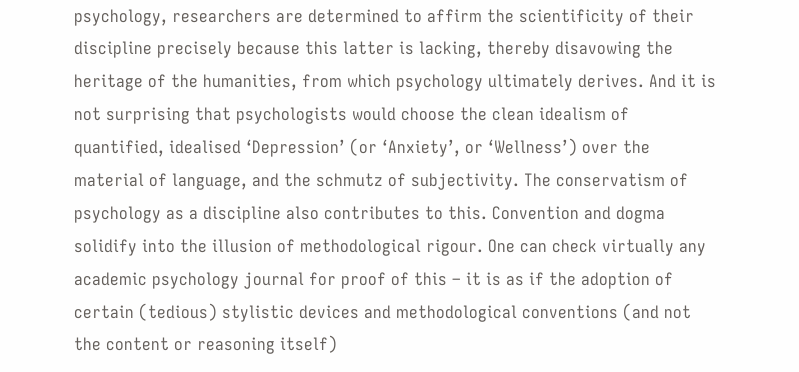psychology, researchers are determined to affirm the scientificity of their discipline precisely because this latter is lacking, thereby disavowing the heritage of the humanities, from which psychology ultimately derives. And it is not surprising that psychologists would choose the clean idealism of quantified, idealised ‘Depression’ (or ‘Anxiety’, or ‘Wellness’) over the material of language, and the schmutz of subjectivity. The conservatism of psychology as a discipline also contributes to this. Convention and dogma solidify into the illusion of methodological rigour. One can check virtually any academic psychology journal for proof of this – it is as if the adoption of certain (tedious) stylistic devices and methodological conventions (and not the content or reasoning itself)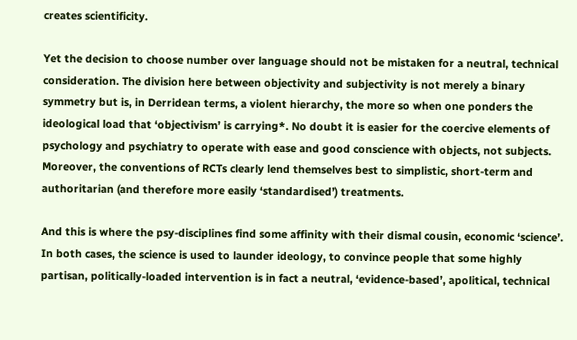creates scientificity.

Yet the decision to choose number over language should not be mistaken for a neutral, technical consideration. The division here between objectivity and subjectivity is not merely a binary symmetry but is, in Derridean terms, a violent hierarchy, the more so when one ponders the ideological load that ‘objectivism’ is carrying*. No doubt it is easier for the coercive elements of psychology and psychiatry to operate with ease and good conscience with objects, not subjects. Moreover, the conventions of RCTs clearly lend themselves best to simplistic, short-term and authoritarian (and therefore more easily ‘standardised’) treatments.

And this is where the psy-disciplines find some affinity with their dismal cousin, economic ‘science’. In both cases, the science is used to launder ideology, to convince people that some highly partisan, politically-loaded intervention is in fact a neutral, ‘evidence-based’, apolitical, technical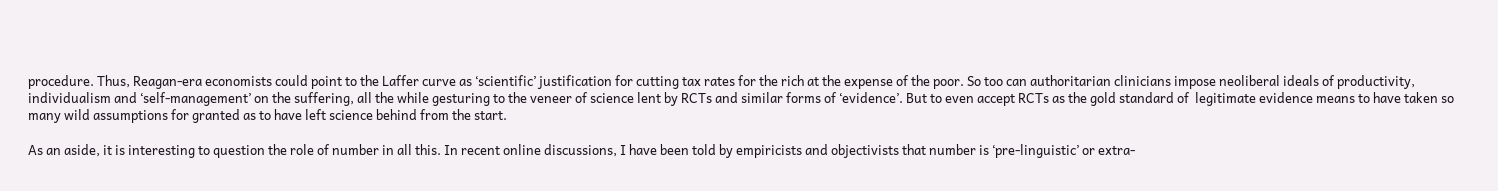procedure. Thus, Reagan-era economists could point to the Laffer curve as ‘scientific’ justification for cutting tax rates for the rich at the expense of the poor. So too can authoritarian clinicians impose neoliberal ideals of productivity, individualism and ‘self-management’ on the suffering, all the while gesturing to the veneer of science lent by RCTs and similar forms of ‘evidence’. But to even accept RCTs as the gold standard of  legitimate evidence means to have taken so many wild assumptions for granted as to have left science behind from the start.

As an aside, it is interesting to question the role of number in all this. In recent online discussions, I have been told by empiricists and objectivists that number is ‘pre-linguistic’ or extra-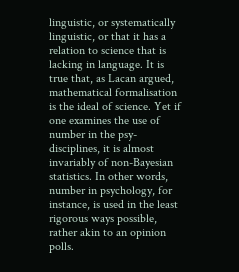linguistic, or systematically linguistic, or that it has a relation to science that is lacking in language. It is true that, as Lacan argued, mathematical formalisation is the ideal of science. Yet if one examines the use of number in the psy-disciplines, it is almost invariably of non-Bayesian statistics. In other words, number in psychology, for instance, is used in the least rigorous ways possible, rather akin to an opinion polls.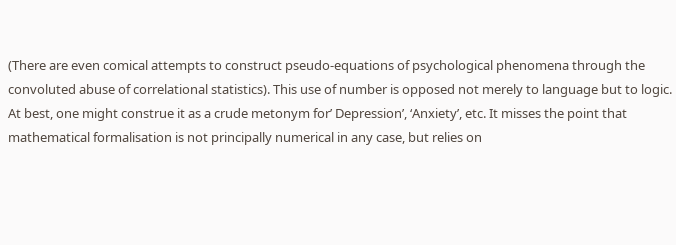(There are even comical attempts to construct pseudo-equations of psychological phenomena through the convoluted abuse of correlational statistics). This use of number is opposed not merely to language but to logic. At best, one might construe it as a crude metonym for’ Depression’, ‘Anxiety’, etc. It misses the point that mathematical formalisation is not principally numerical in any case, but relies on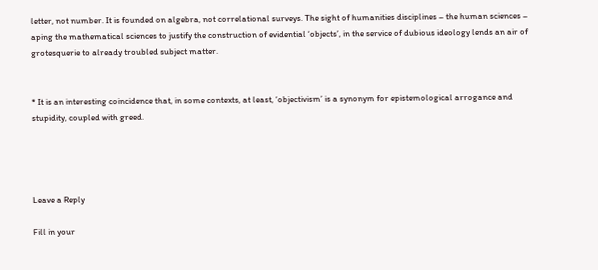letter, not number. It is founded on algebra, not correlational surveys. The sight of humanities disciplines – the human sciences – aping the mathematical sciences to justify the construction of evidential ‘objects’, in the service of dubious ideology lends an air of grotesquerie to already troubled subject matter.


* It is an interesting coincidence that, in some contexts, at least, ‘objectivism’ is a synonym for epistemological arrogance and stupidity, coupled with greed.




Leave a Reply

Fill in your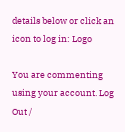details below or click an icon to log in: Logo

You are commenting using your account. Log Out /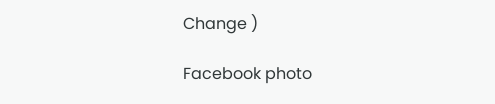Change )

Facebook photo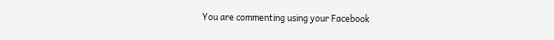You are commenting using your Facebook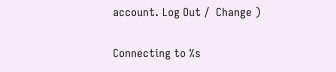account. Log Out /  Change )

Connecting to %s